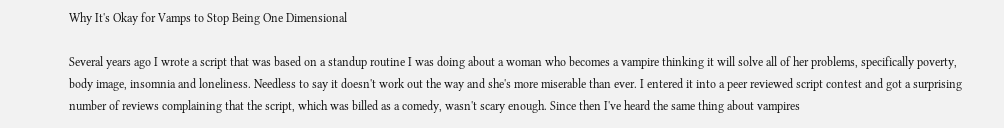Why It's Okay for Vamps to Stop Being One Dimensional

Several years ago I wrote a script that was based on a standup routine I was doing about a woman who becomes a vampire thinking it will solve all of her problems, specifically poverty, body image, insomnia and loneliness. Needless to say it doesn't work out the way and she's more miserable than ever. I entered it into a peer reviewed script contest and got a surprising number of reviews complaining that the script, which was billed as a comedy, wasn't scary enough. Since then I've heard the same thing about vampires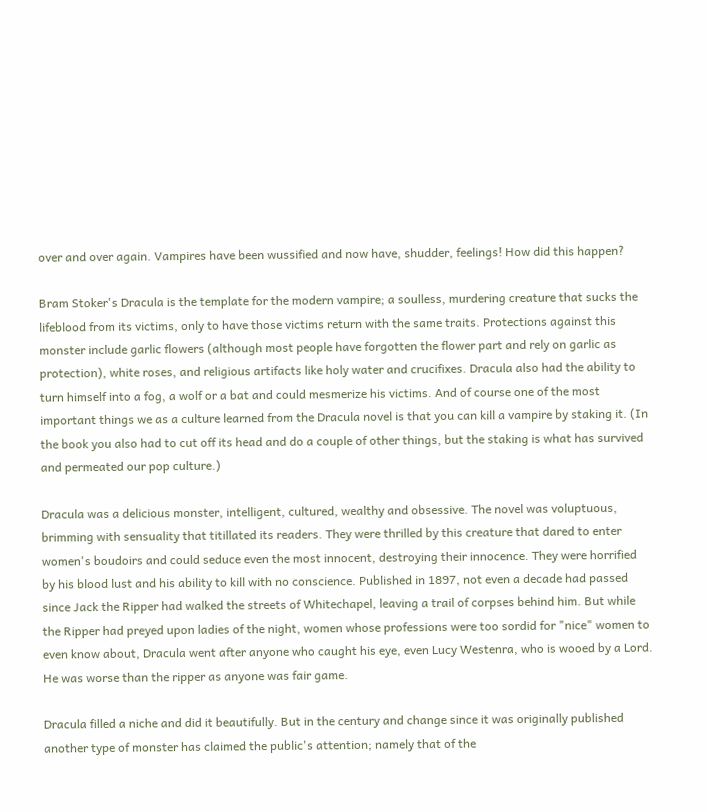over and over again. Vampires have been wussified and now have, shudder, feelings! How did this happen?

Bram Stoker's Dracula is the template for the modern vampire; a soulless, murdering creature that sucks the lifeblood from its victims, only to have those victims return with the same traits. Protections against this monster include garlic flowers (although most people have forgotten the flower part and rely on garlic as protection), white roses, and religious artifacts like holy water and crucifixes. Dracula also had the ability to turn himself into a fog, a wolf or a bat and could mesmerize his victims. And of course one of the most important things we as a culture learned from the Dracula novel is that you can kill a vampire by staking it. (In the book you also had to cut off its head and do a couple of other things, but the staking is what has survived and permeated our pop culture.)

Dracula was a delicious monster, intelligent, cultured, wealthy and obsessive. The novel was voluptuous, brimming with sensuality that titillated its readers. They were thrilled by this creature that dared to enter women's boudoirs and could seduce even the most innocent, destroying their innocence. They were horrified by his blood lust and his ability to kill with no conscience. Published in 1897, not even a decade had passed since Jack the Ripper had walked the streets of Whitechapel, leaving a trail of corpses behind him. But while the Ripper had preyed upon ladies of the night, women whose professions were too sordid for "nice" women to even know about, Dracula went after anyone who caught his eye, even Lucy Westenra, who is wooed by a Lord. He was worse than the ripper as anyone was fair game.

Dracula filled a niche and did it beautifully. But in the century and change since it was originally published another type of monster has claimed the public's attention; namely that of the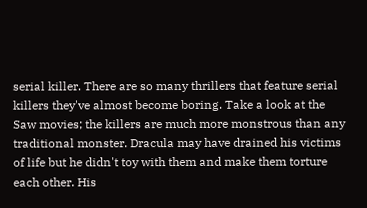serial killer. There are so many thrillers that feature serial killers they've almost become boring. Take a look at the Saw movies; the killers are much more monstrous than any traditional monster. Dracula may have drained his victims of life but he didn't toy with them and make them torture each other. His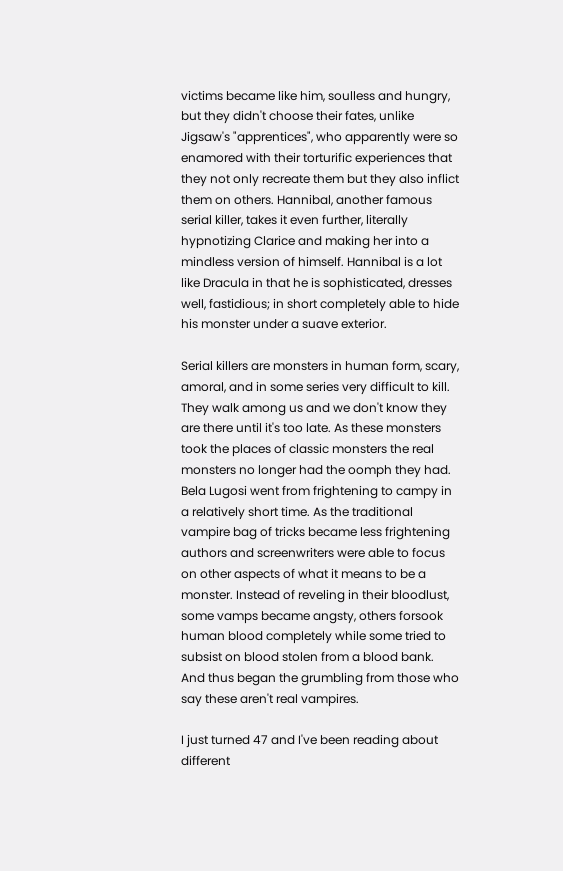victims became like him, soulless and hungry, but they didn't choose their fates, unlike Jigsaw's "apprentices", who apparently were so enamored with their torturific experiences that they not only recreate them but they also inflict them on others. Hannibal, another famous serial killer, takes it even further, literally hypnotizing Clarice and making her into a mindless version of himself. Hannibal is a lot like Dracula in that he is sophisticated, dresses well, fastidious; in short completely able to hide his monster under a suave exterior.

Serial killers are monsters in human form, scary, amoral, and in some series very difficult to kill. They walk among us and we don't know they are there until it's too late. As these monsters took the places of classic monsters the real monsters no longer had the oomph they had. Bela Lugosi went from frightening to campy in a relatively short time. As the traditional vampire bag of tricks became less frightening authors and screenwriters were able to focus on other aspects of what it means to be a monster. Instead of reveling in their bloodlust, some vamps became angsty, others forsook human blood completely while some tried to subsist on blood stolen from a blood bank. And thus began the grumbling from those who say these aren't real vampires.

I just turned 47 and I've been reading about different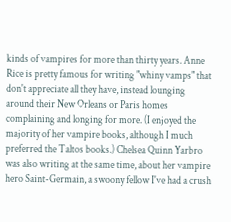kinds of vampires for more than thirty years. Anne Rice is pretty famous for writing "whiny vamps" that don't appreciate all they have, instead lounging around their New Orleans or Paris homes complaining and longing for more. (I enjoyed the majority of her vampire books, although I much preferred the Taltos books.) Chelsea Quinn Yarbro was also writing at the same time, about her vampire hero Saint-Germain, a swoony fellow I've had a crush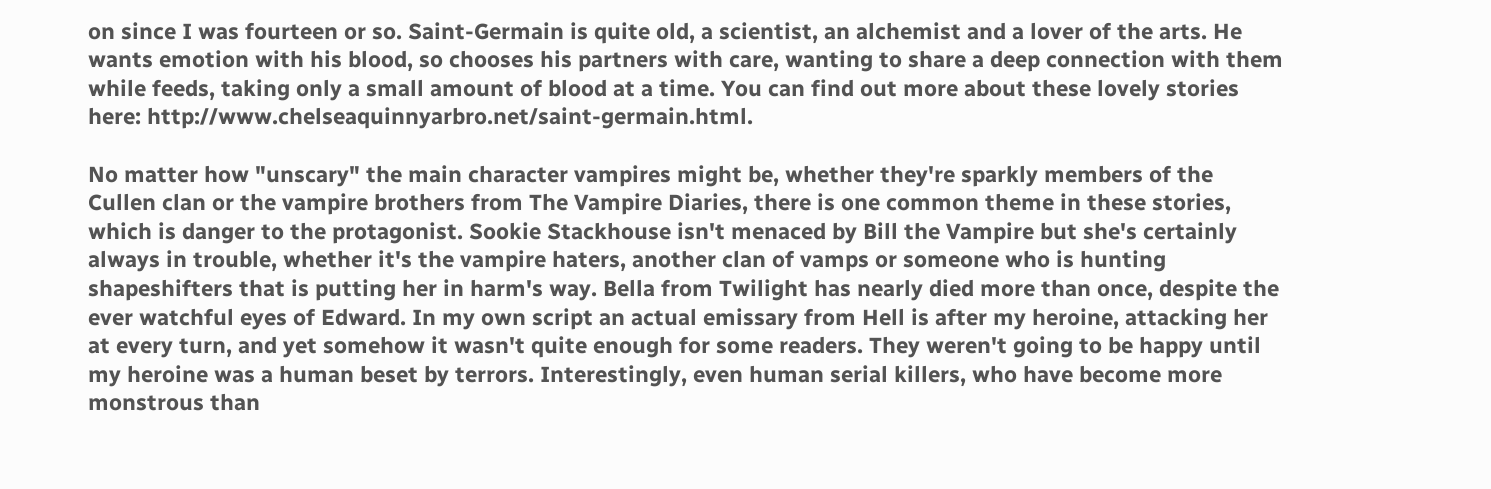on since I was fourteen or so. Saint-Germain is quite old, a scientist, an alchemist and a lover of the arts. He wants emotion with his blood, so chooses his partners with care, wanting to share a deep connection with them while feeds, taking only a small amount of blood at a time. You can find out more about these lovely stories here: http://www.chelseaquinnyarbro.net/saint-germain.html.

No matter how "unscary" the main character vampires might be, whether they're sparkly members of the Cullen clan or the vampire brothers from The Vampire Diaries, there is one common theme in these stories, which is danger to the protagonist. Sookie Stackhouse isn't menaced by Bill the Vampire but she's certainly always in trouble, whether it's the vampire haters, another clan of vamps or someone who is hunting shapeshifters that is putting her in harm's way. Bella from Twilight has nearly died more than once, despite the ever watchful eyes of Edward. In my own script an actual emissary from Hell is after my heroine, attacking her at every turn, and yet somehow it wasn't quite enough for some readers. They weren't going to be happy until my heroine was a human beset by terrors. Interestingly, even human serial killers, who have become more monstrous than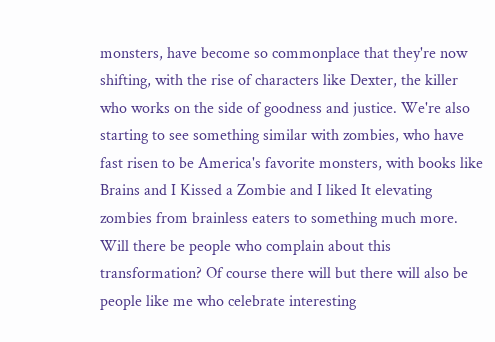monsters, have become so commonplace that they're now shifting, with the rise of characters like Dexter, the killer who works on the side of goodness and justice. We're also starting to see something similar with zombies, who have fast risen to be America's favorite monsters, with books like Brains and I Kissed a Zombie and I liked It elevating zombies from brainless eaters to something much more. Will there be people who complain about this transformation? Of course there will but there will also be people like me who celebrate interesting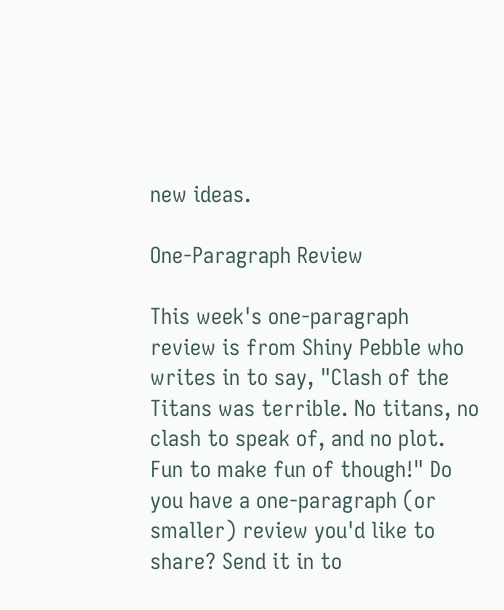new ideas.

One-Paragraph Review

This week's one-paragraph review is from Shiny Pebble who writes in to say, "Clash of the Titans was terrible. No titans, no clash to speak of, and no plot. Fun to make fun of though!" Do you have a one-paragraph (or smaller) review you'd like to share? Send it in to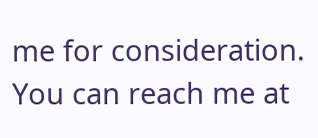me for consideration. You can reach me at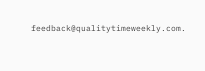feedback@qualitytimeweekly.com.